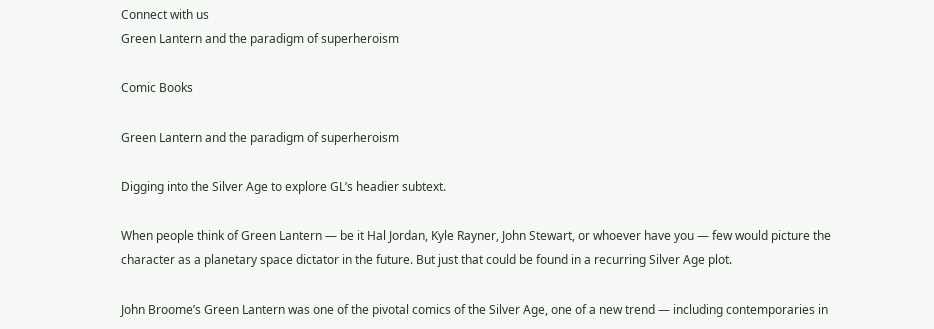Connect with us
Green Lantern and the paradigm of superheroism

Comic Books

Green Lantern and the paradigm of superheroism

Digging into the Silver Age to explore GL’s headier subtext.

When people think of Green Lantern — be it Hal Jordan, Kyle Rayner, John Stewart, or whoever have you — few would picture the character as a planetary space dictator in the future. But just that could be found in a recurring Silver Age plot.

John Broome’s Green Lantern was one of the pivotal comics of the Silver Age, one of a new trend — including contemporaries in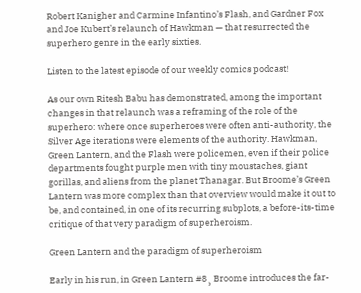Robert Kanigher and Carmine Infantino’s Flash, and Gardner Fox and Joe Kubert’s relaunch of Hawkman — that resurrected the superhero genre in the early sixties.

Listen to the latest episode of our weekly comics podcast!

As our own Ritesh Babu has demonstrated, among the important changes in that relaunch was a reframing of the role of the superhero: where once superheroes were often anti-authority, the Silver Age iterations were elements of the authority. Hawkman, Green Lantern, and the Flash were policemen, even if their police departments fought purple men with tiny moustaches, giant gorillas, and aliens from the planet Thanagar. But Broome’s Green Lantern was more complex than that overview would make it out to be, and contained, in one of its recurring subplots, a before-its-time critique of that very paradigm of superheroism.

Green Lantern and the paradigm of superheroism

Early in his run, in Green Lantern #8¸ Broome introduces the far-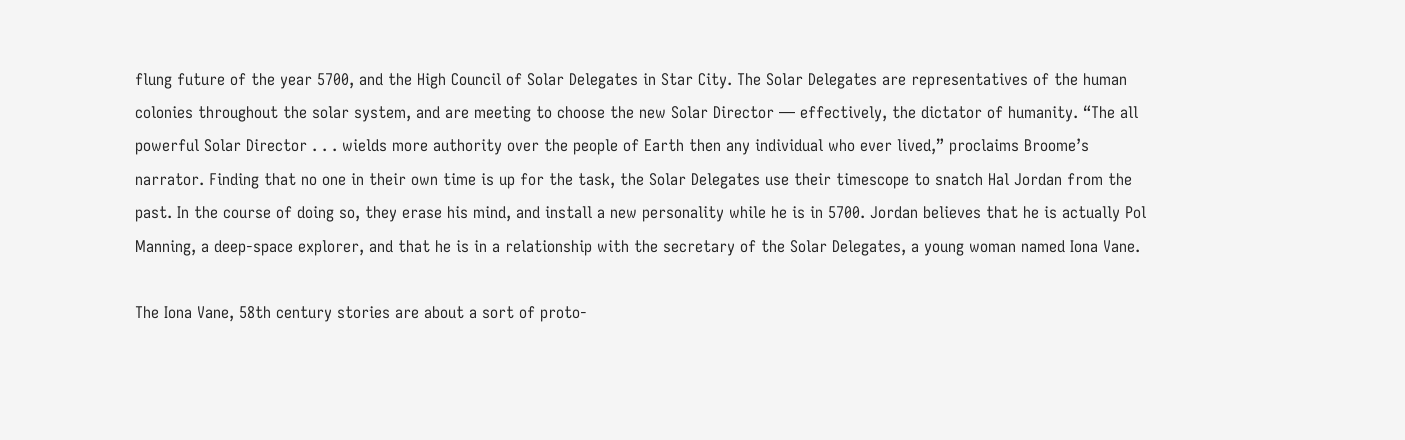flung future of the year 5700, and the High Council of Solar Delegates in Star City. The Solar Delegates are representatives of the human colonies throughout the solar system, and are meeting to choose the new Solar Director — effectively, the dictator of humanity. “The all powerful Solar Director . . . wields more authority over the people of Earth then any individual who ever lived,” proclaims Broome’s narrator. Finding that no one in their own time is up for the task, the Solar Delegates use their timescope to snatch Hal Jordan from the past. In the course of doing so, they erase his mind, and install a new personality while he is in 5700. Jordan believes that he is actually Pol Manning, a deep-space explorer, and that he is in a relationship with the secretary of the Solar Delegates, a young woman named Iona Vane.

The Iona Vane, 58th century stories are about a sort of proto-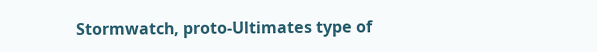Stormwatch, proto-Ultimates type of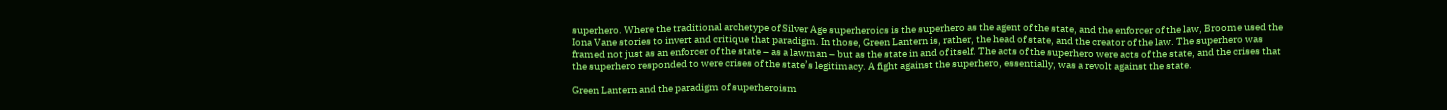superhero. Where the traditional archetype of Silver Age superheroics is the superhero as the agent of the state, and the enforcer of the law, Broome used the Iona Vane stories to invert and critique that paradigm. In those, Green Lantern is, rather, the head of state, and the creator of the law. The superhero was framed not just as an enforcer of the state – as a lawman – but as the state in and of itself. The acts of the superhero were acts of the state, and the crises that the superhero responded to were crises of the state’s legitimacy. A fight against the superhero, essentially, was a revolt against the state.

Green Lantern and the paradigm of superheroism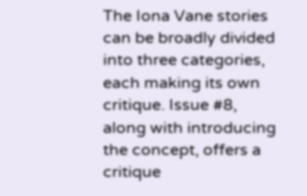The Iona Vane stories can be broadly divided into three categories, each making its own critique. Issue #8, along with introducing the concept, offers a critique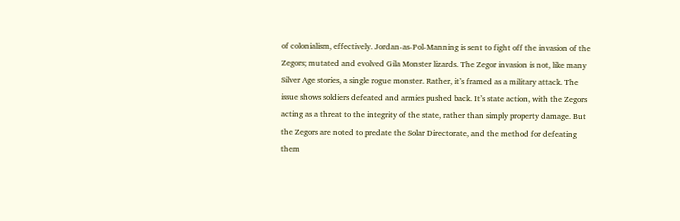of colonialism, effectively. Jordan-as-Pol-Manning is sent to fight off the invasion of the Zegors; mutated and evolved Gila Monster lizards. The Zegor invasion is not, like many Silver Age stories, a single rogue monster. Rather, it’s framed as a military attack. The issue shows soldiers defeated and armies pushed back. It’s state action, with the Zegors acting as a threat to the integrity of the state, rather than simply property damage. But the Zegors are noted to predate the Solar Directorate, and the method for defeating them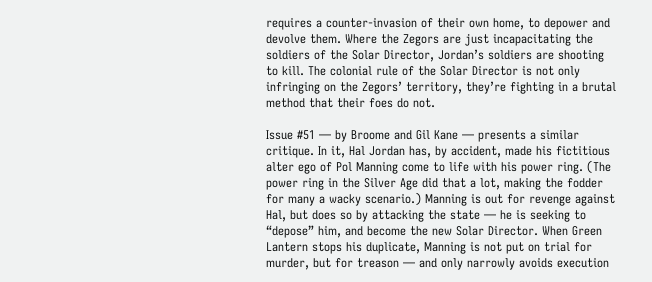requires a counter-invasion of their own home, to depower and devolve them. Where the Zegors are just incapacitating the soldiers of the Solar Director, Jordan’s soldiers are shooting to kill. The colonial rule of the Solar Director is not only infringing on the Zegors’ territory, they’re fighting in a brutal method that their foes do not.

Issue #51 — by Broome and Gil Kane — presents a similar critique. In it, Hal Jordan has, by accident, made his fictitious alter ego of Pol Manning come to life with his power ring. (The power ring in the Silver Age did that a lot, making the fodder for many a wacky scenario.) Manning is out for revenge against Hal, but does so by attacking the state — he is seeking to “depose” him, and become the new Solar Director. When Green Lantern stops his duplicate, Manning is not put on trial for murder, but for treason — and only narrowly avoids execution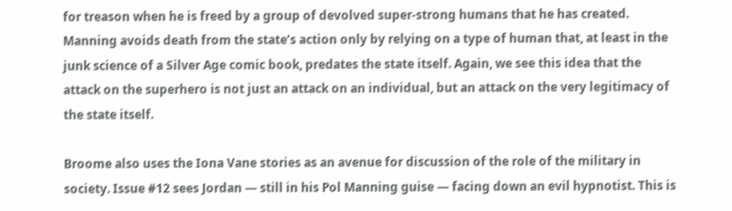for treason when he is freed by a group of devolved super-strong humans that he has created. Manning avoids death from the state’s action only by relying on a type of human that, at least in the junk science of a Silver Age comic book, predates the state itself. Again, we see this idea that the attack on the superhero is not just an attack on an individual, but an attack on the very legitimacy of the state itself.

Broome also uses the Iona Vane stories as an avenue for discussion of the role of the military in society. Issue #12 sees Jordan — still in his Pol Manning guise — facing down an evil hypnotist. This is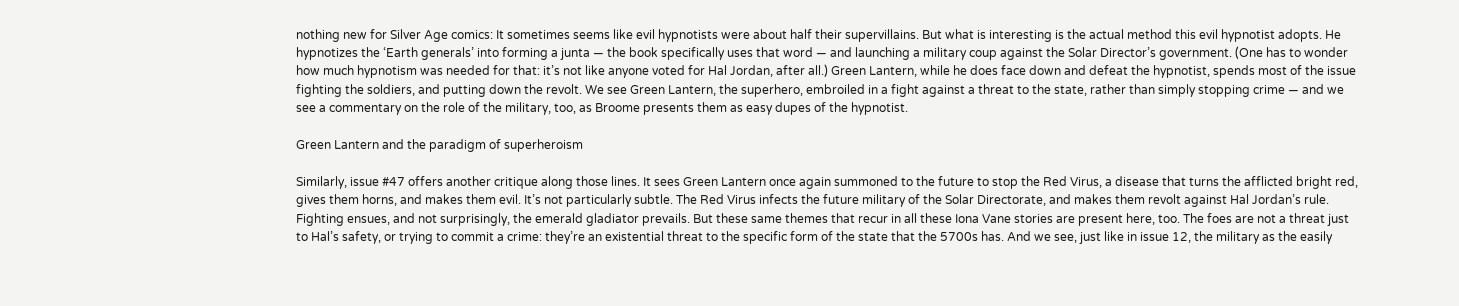nothing new for Silver Age comics: It sometimes seems like evil hypnotists were about half their supervillains. But what is interesting is the actual method this evil hypnotist adopts. He hypnotizes the ‘Earth generals’ into forming a junta — the book specifically uses that word — and launching a military coup against the Solar Director’s government. (One has to wonder how much hypnotism was needed for that: it’s not like anyone voted for Hal Jordan, after all.) Green Lantern, while he does face down and defeat the hypnotist, spends most of the issue fighting the soldiers, and putting down the revolt. We see Green Lantern, the superhero, embroiled in a fight against a threat to the state, rather than simply stopping crime — and we see a commentary on the role of the military, too, as Broome presents them as easy dupes of the hypnotist.

Green Lantern and the paradigm of superheroism

Similarly, issue #47 offers another critique along those lines. It sees Green Lantern once again summoned to the future to stop the Red Virus, a disease that turns the afflicted bright red, gives them horns, and makes them evil. It’s not particularly subtle. The Red Virus infects the future military of the Solar Directorate, and makes them revolt against Hal Jordan’s rule. Fighting ensues, and not surprisingly, the emerald gladiator prevails. But these same themes that recur in all these Iona Vane stories are present here, too. The foes are not a threat just to Hal’s safety, or trying to commit a crime: they’re an existential threat to the specific form of the state that the 5700s has. And we see, just like in issue 12, the military as the easily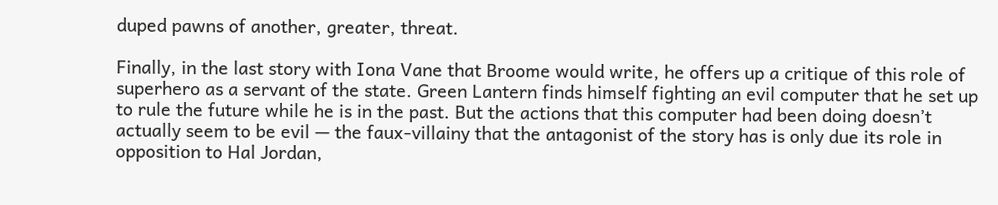duped pawns of another, greater, threat.

Finally, in the last story with Iona Vane that Broome would write, he offers up a critique of this role of superhero as a servant of the state. Green Lantern finds himself fighting an evil computer that he set up to rule the future while he is in the past. But the actions that this computer had been doing doesn’t actually seem to be evil — the faux-villainy that the antagonist of the story has is only due its role in opposition to Hal Jordan,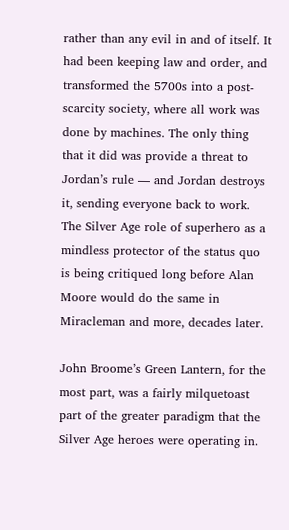rather than any evil in and of itself. It had been keeping law and order, and transformed the 5700s into a post-scarcity society, where all work was done by machines. The only thing that it did was provide a threat to Jordan’s rule — and Jordan destroys it, sending everyone back to work. The Silver Age role of superhero as a mindless protector of the status quo is being critiqued long before Alan Moore would do the same in Miracleman and more, decades later.

John Broome’s Green Lantern, for the most part, was a fairly milquetoast part of the greater paradigm that the Silver Age heroes were operating in.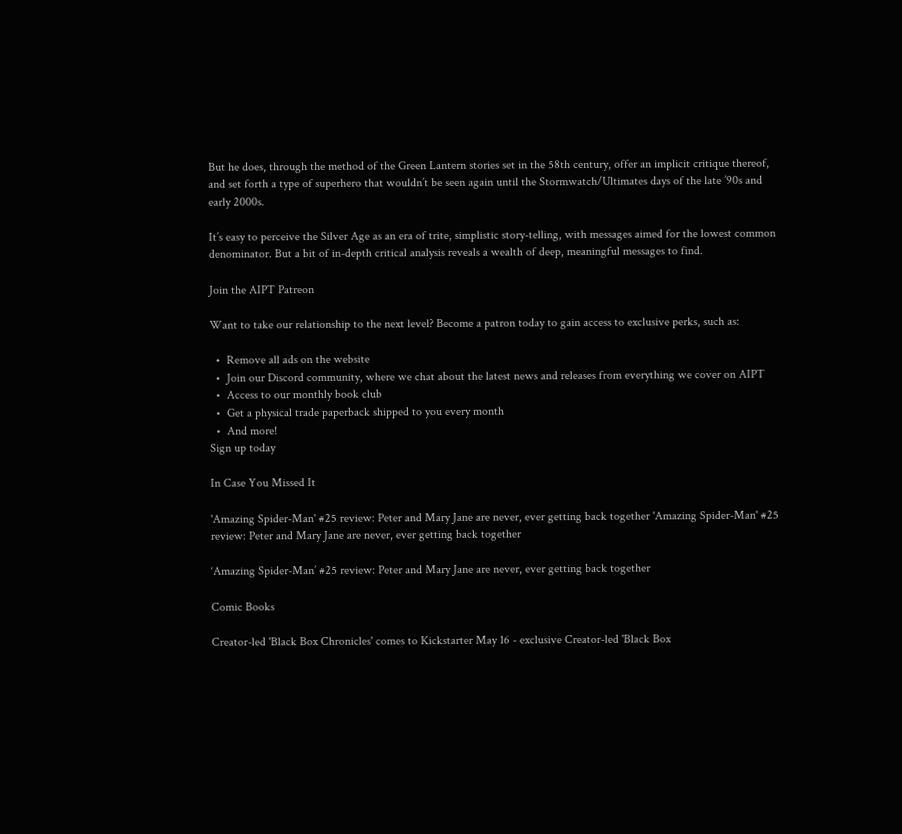But he does, through the method of the Green Lantern stories set in the 58th century, offer an implicit critique thereof, and set forth a type of superhero that wouldn’t be seen again until the Stormwatch/Ultimates days of the late ’90s and early 2000s.

It’s easy to perceive the Silver Age as an era of trite, simplistic story-telling, with messages aimed for the lowest common denominator. But a bit of in-depth critical analysis reveals a wealth of deep, meaningful messages to find.

Join the AIPT Patreon

Want to take our relationship to the next level? Become a patron today to gain access to exclusive perks, such as:

  •  Remove all ads on the website
  •  Join our Discord community, where we chat about the latest news and releases from everything we cover on AIPT
  •  Access to our monthly book club
  •  Get a physical trade paperback shipped to you every month
  •  And more!
Sign up today

In Case You Missed It

'Amazing Spider-Man' #25 review: Peter and Mary Jane are never, ever getting back together 'Amazing Spider-Man' #25 review: Peter and Mary Jane are never, ever getting back together

‘Amazing Spider-Man’ #25 review: Peter and Mary Jane are never, ever getting back together

Comic Books

Creator-led 'Black Box Chronicles' comes to Kickstarter May 16 - exclusive Creator-led 'Black Box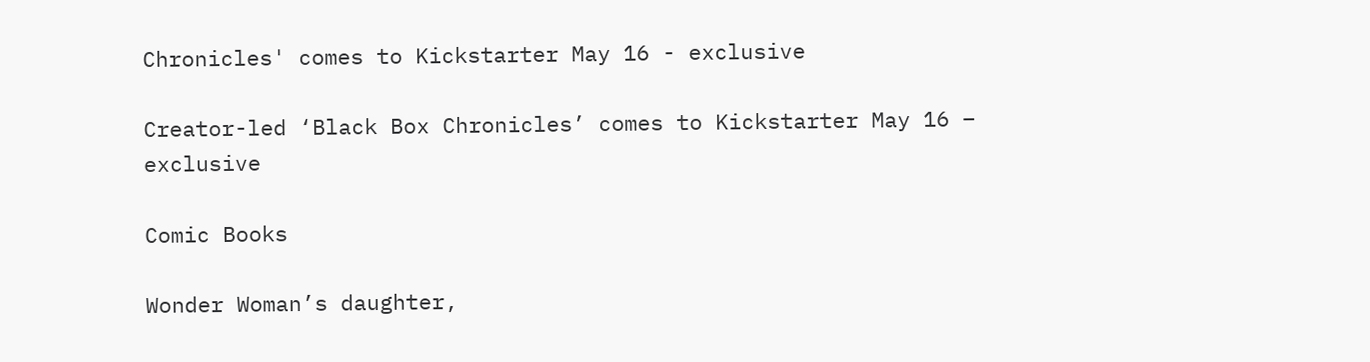Chronicles' comes to Kickstarter May 16 - exclusive

Creator-led ‘Black Box Chronicles’ comes to Kickstarter May 16 – exclusive

Comic Books

Wonder Woman’s daughter,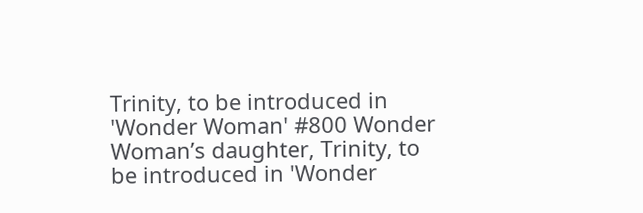Trinity, to be introduced in 'Wonder Woman' #800 Wonder Woman’s daughter, Trinity, to be introduced in 'Wonder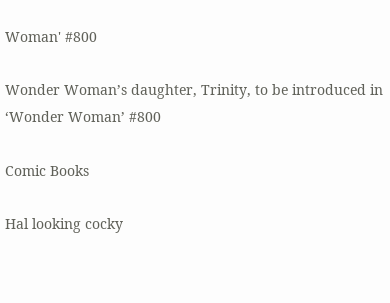Woman' #800

Wonder Woman’s daughter, Trinity, to be introduced in ‘Wonder Woman’ #800

Comic Books

Hal looking cocky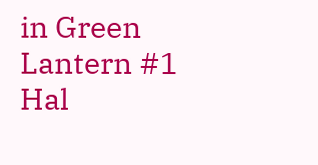in Green Lantern #1 Hal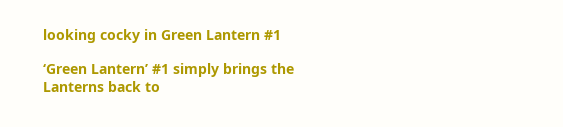looking cocky in Green Lantern #1

‘Green Lantern’ #1 simply brings the Lanterns back to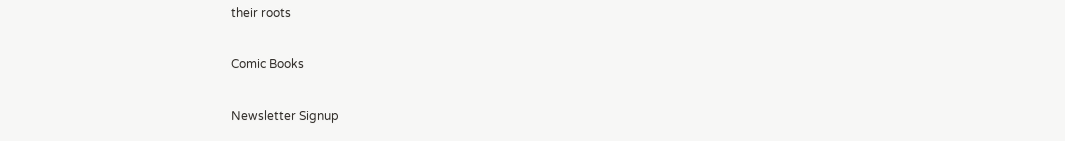their roots

Comic Books

Newsletter Signup